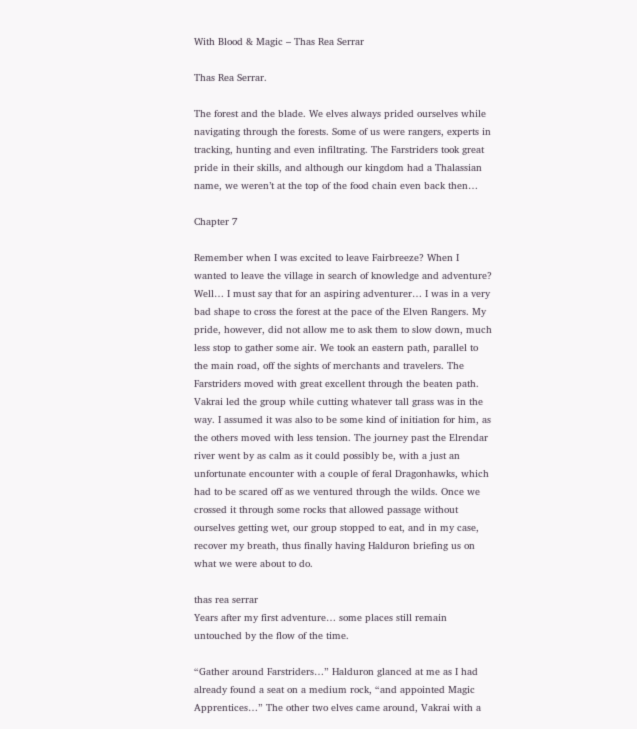With Blood & Magic – Thas Rea Serrar

Thas Rea Serrar.

The forest and the blade. We elves always prided ourselves while navigating through the forests. Some of us were rangers, experts in tracking, hunting and even infiltrating. The Farstriders took great pride in their skills, and although our kingdom had a Thalassian name, we weren’t at the top of the food chain even back then…

Chapter 7

Remember when I was excited to leave Fairbreeze? When I wanted to leave the village in search of knowledge and adventure? Well… I must say that for an aspiring adventurer… I was in a very bad shape to cross the forest at the pace of the Elven Rangers. My pride, however, did not allow me to ask them to slow down, much less stop to gather some air. We took an eastern path, parallel to the main road, off the sights of merchants and travelers. The Farstriders moved with great excellent through the beaten path. Vakrai led the group while cutting whatever tall grass was in the way. I assumed it was also to be some kind of initiation for him, as the others moved with less tension. The journey past the Elrendar river went by as calm as it could possibly be, with a just an unfortunate encounter with a couple of feral Dragonhawks, which had to be scared off as we ventured through the wilds. Once we crossed it through some rocks that allowed passage without ourselves getting wet, our group stopped to eat, and in my case, recover my breath, thus finally having Halduron briefing us on what we were about to do.

thas rea serrar
Years after my first adventure… some places still remain untouched by the flow of the time.

“Gather around Farstriders…” Halduron glanced at me as I had already found a seat on a medium rock, “and appointed Magic Apprentices…” The other two elves came around, Vakrai with a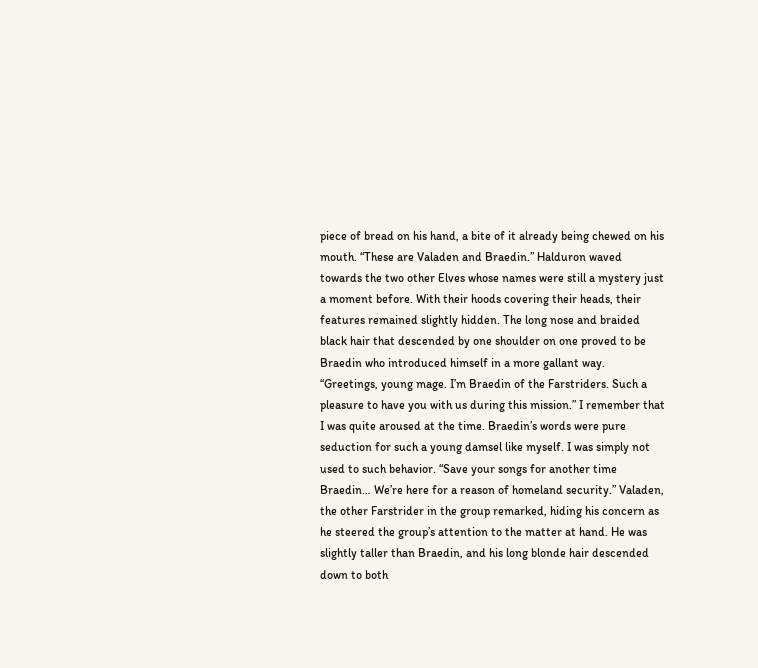piece of bread on his hand, a bite of it already being chewed on his mouth. “These are Valaden and Braedin.” Halduron waved towards the two other Elves whose names were still a mystery just a moment before. With their hoods covering their heads, their features remained slightly hidden. The long nose and braided black hair that descended by one shoulder on one proved to be Braedin who introduced himself in a more gallant way. “Greetings, young mage. I’m Braedin of the Farstriders. Such a pleasure to have you with us during this mission.” I remember that I was quite aroused at the time. Braedin’s words were pure seduction for such a young damsel like myself. I was simply not used to such behavior. “Save your songs for another time Braedin… We’re here for a reason of homeland security.” Valaden, the other Farstrider in the group remarked, hiding his concern as he steered the group’s attention to the matter at hand. He was slightly taller than Braedin, and his long blonde hair descended down to both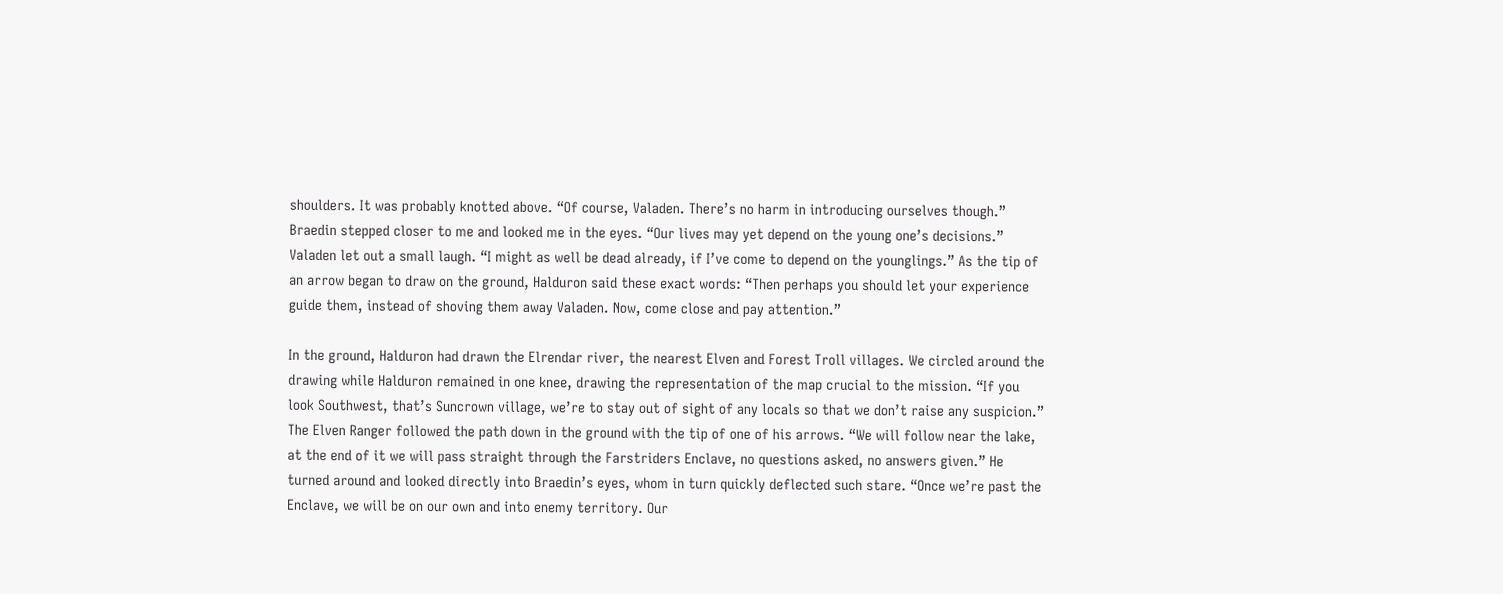shoulders. It was probably knotted above. “Of course, Valaden. There’s no harm in introducing ourselves though.” Braedin stepped closer to me and looked me in the eyes. “Our lives may yet depend on the young one’s decisions.” Valaden let out a small laugh. “I might as well be dead already, if I’ve come to depend on the younglings.” As the tip of an arrow began to draw on the ground, Halduron said these exact words: “Then perhaps you should let your experience guide them, instead of shoving them away Valaden. Now, come close and pay attention.”

In the ground, Halduron had drawn the Elrendar river, the nearest Elven and Forest Troll villages. We circled around the drawing while Halduron remained in one knee, drawing the representation of the map crucial to the mission. “If you look Southwest, that’s Suncrown village, we’re to stay out of sight of any locals so that we don’t raise any suspicion.” The Elven Ranger followed the path down in the ground with the tip of one of his arrows. “We will follow near the lake, at the end of it we will pass straight through the Farstriders Enclave, no questions asked, no answers given.” He turned around and looked directly into Braedin’s eyes, whom in turn quickly deflected such stare. “Once we’re past the Enclave, we will be on our own and into enemy territory. Our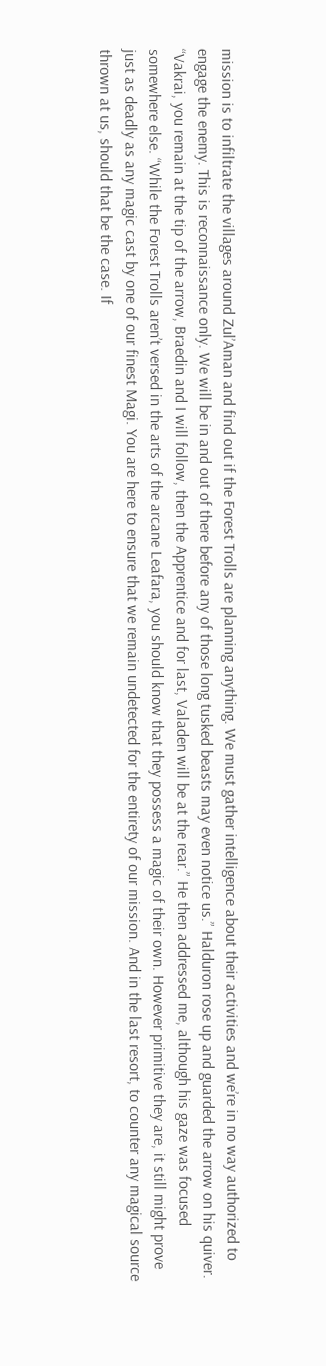mission is to infiltrate the villages around Zul’Aman and find out if the Forest Trolls are planning anything. We must gather intelligence about their activities and we’re in no way authorized to engage the enemy. This is reconnaissance only. We will be in and out of there before any of those long tusked beasts may even notice us.” Halduron rose up and guarded the arrow on his quiver. “Vakrai, you remain at the tip of the arrow, Braedin and I will follow, then the Apprentice and for last, Valaden will be at the rear.” He then addressed me, although his gaze was focused somewhere else. “While the Forest Trolls aren’t versed in the arts of the arcane Leafara, you should know that they possess a magic of their own. However primitive they are, it still might prove just as deadly as any magic cast by one of our finest Magi. You are here to ensure that we remain undetected for the entirety of our mission. And in the last resort, to counter any magical source thrown at us, should that be the case. If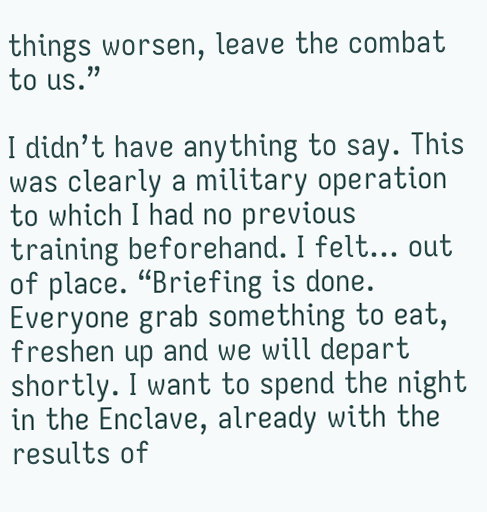things worsen, leave the combat to us.”

I didn’t have anything to say. This was clearly a military operation to which I had no previous training beforehand. I felt… out of place. “Briefing is done. Everyone grab something to eat, freshen up and we will depart shortly. I want to spend the night in the Enclave, already with the results of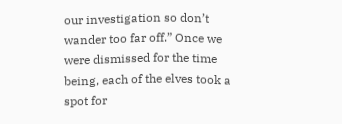our investigation so don’t wander too far off.” Once we were dismissed for the time being, each of the elves took a spot for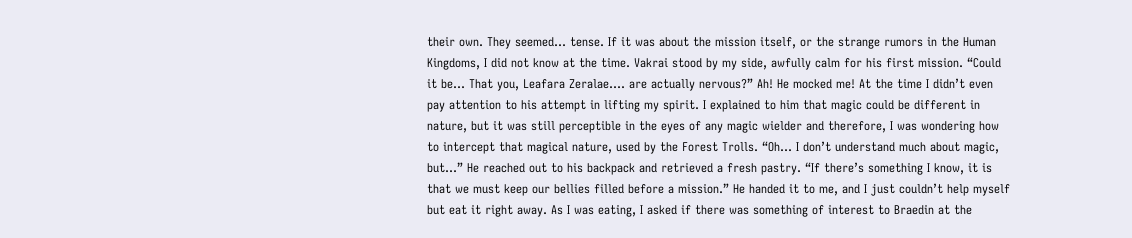their own. They seemed… tense. If it was about the mission itself, or the strange rumors in the Human Kingdoms, I did not know at the time. Vakrai stood by my side, awfully calm for his first mission. “Could it be… That you, Leafara Zeralae…. are actually nervous?” Ah! He mocked me! At the time I didn’t even pay attention to his attempt in lifting my spirit. I explained to him that magic could be different in nature, but it was still perceptible in the eyes of any magic wielder and therefore, I was wondering how to intercept that magical nature, used by the Forest Trolls. “Oh… I don’t understand much about magic, but…” He reached out to his backpack and retrieved a fresh pastry. “If there’s something I know, it is that we must keep our bellies filled before a mission.” He handed it to me, and I just couldn’t help myself but eat it right away. As I was eating, I asked if there was something of interest to Braedin at the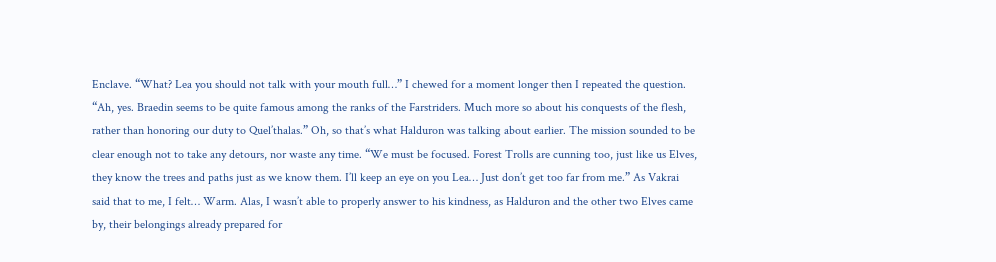Enclave. “What? Lea you should not talk with your mouth full…” I chewed for a moment longer then I repeated the question. “Ah, yes. Braedin seems to be quite famous among the ranks of the Farstriders. Much more so about his conquests of the flesh, rather than honoring our duty to Quel’thalas.” Oh, so that’s what Halduron was talking about earlier. The mission sounded to be clear enough not to take any detours, nor waste any time. “We must be focused. Forest Trolls are cunning too, just like us Elves, they know the trees and paths just as we know them. I’ll keep an eye on you Lea… Just don’t get too far from me.” As Vakrai said that to me, I felt… Warm. Alas, I wasn’t able to properly answer to his kindness, as Halduron and the other two Elves came by, their belongings already prepared for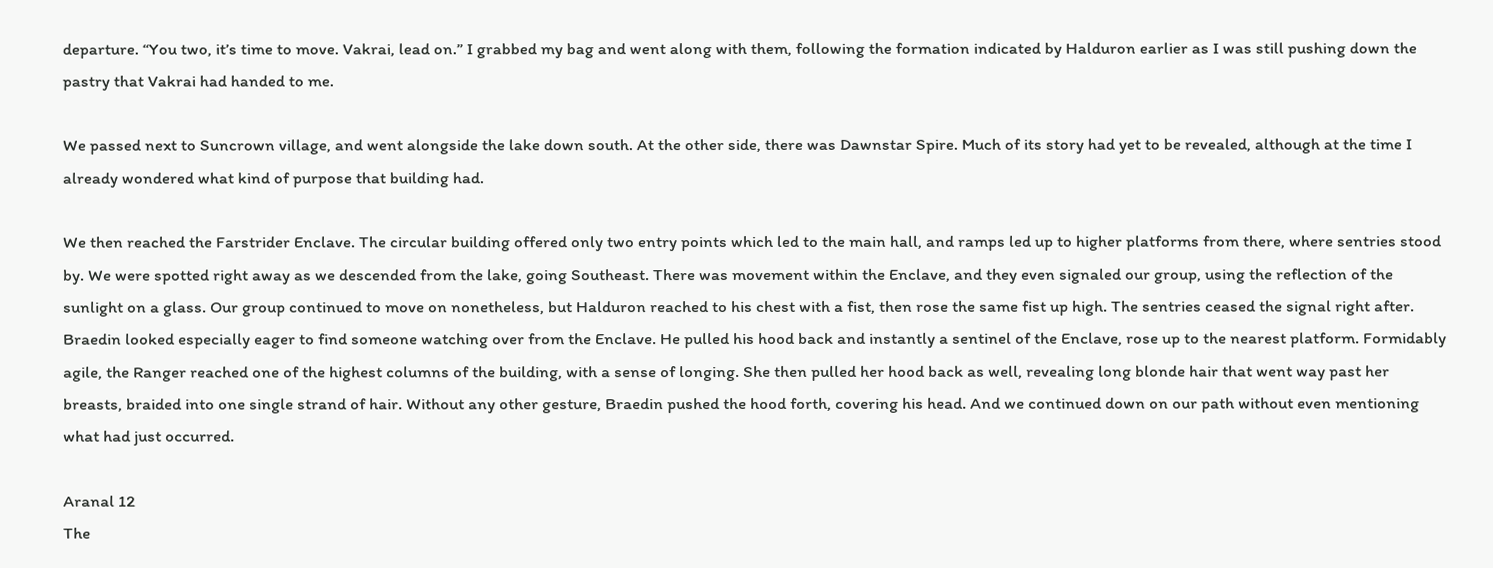departure. “You two, it’s time to move. Vakrai, lead on.” I grabbed my bag and went along with them, following the formation indicated by Halduron earlier as I was still pushing down the pastry that Vakrai had handed to me.

We passed next to Suncrown village, and went alongside the lake down south. At the other side, there was Dawnstar Spire. Much of its story had yet to be revealed, although at the time I already wondered what kind of purpose that building had.

We then reached the Farstrider Enclave. The circular building offered only two entry points which led to the main hall, and ramps led up to higher platforms from there, where sentries stood by. We were spotted right away as we descended from the lake, going Southeast. There was movement within the Enclave, and they even signaled our group, using the reflection of the sunlight on a glass. Our group continued to move on nonetheless, but Halduron reached to his chest with a fist, then rose the same fist up high. The sentries ceased the signal right after. Braedin looked especially eager to find someone watching over from the Enclave. He pulled his hood back and instantly a sentinel of the Enclave, rose up to the nearest platform. Formidably agile, the Ranger reached one of the highest columns of the building, with a sense of longing. She then pulled her hood back as well, revealing long blonde hair that went way past her breasts, braided into one single strand of hair. Without any other gesture, Braedin pushed the hood forth, covering his head. And we continued down on our path without even mentioning what had just occurred.

Aranal 12
The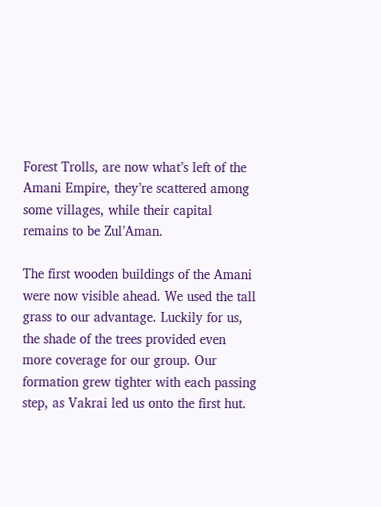Forest Trolls, are now what’s left of the Amani Empire, they’re scattered among some villages, while their capital remains to be Zul’Aman.

The first wooden buildings of the Amani were now visible ahead. We used the tall grass to our advantage. Luckily for us, the shade of the trees provided even more coverage for our group. Our formation grew tighter with each passing step, as Vakrai led us onto the first hut.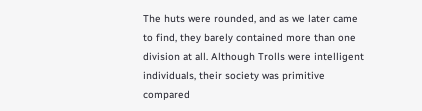The huts were rounded, and as we later came to find, they barely contained more than one division at all. Although Trolls were intelligent individuals, their society was primitive compared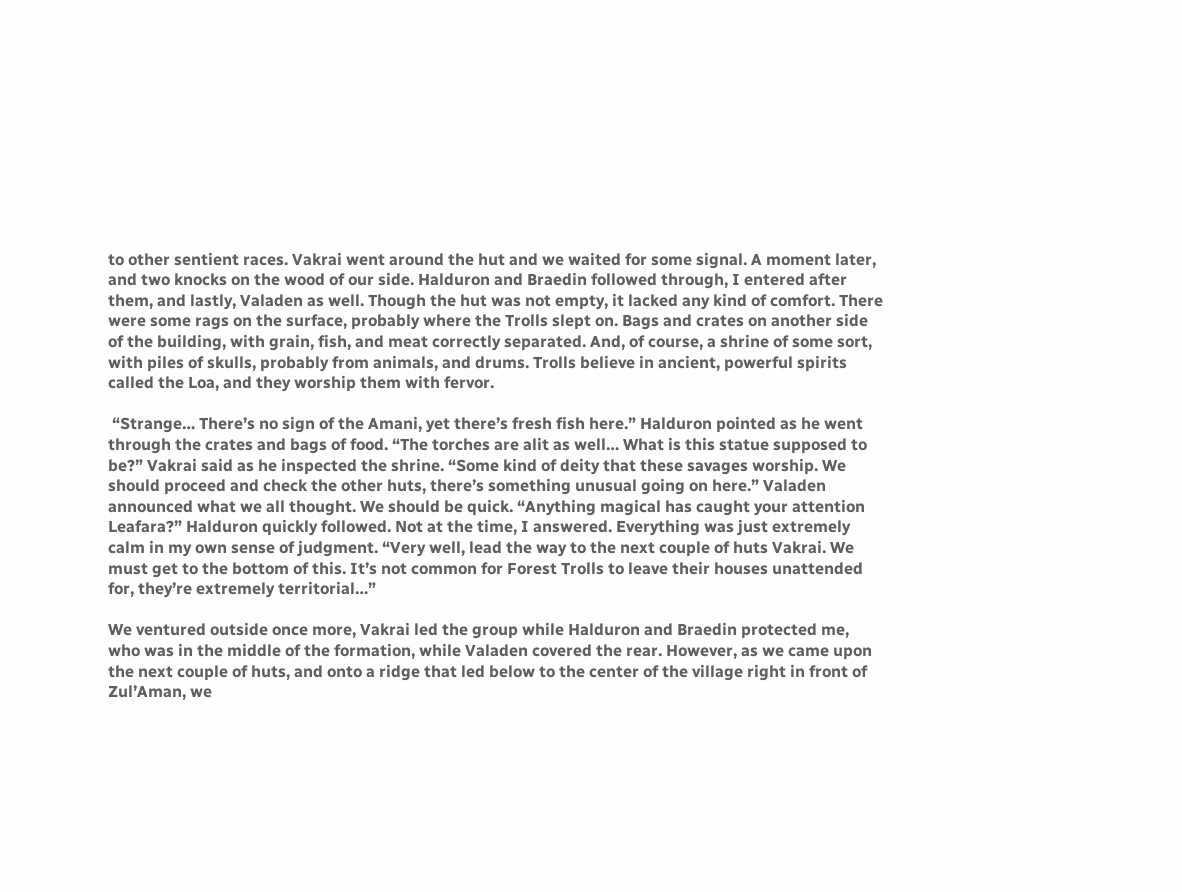to other sentient races. Vakrai went around the hut and we waited for some signal. A moment later, and two knocks on the wood of our side. Halduron and Braedin followed through, I entered after them, and lastly, Valaden as well. Though the hut was not empty, it lacked any kind of comfort. There were some rags on the surface, probably where the Trolls slept on. Bags and crates on another side of the building, with grain, fish, and meat correctly separated. And, of course, a shrine of some sort, with piles of skulls, probably from animals, and drums. Trolls believe in ancient, powerful spirits called the Loa, and they worship them with fervor.

 “Strange… There’s no sign of the Amani, yet there’s fresh fish here.” Halduron pointed as he went through the crates and bags of food. “The torches are alit as well… What is this statue supposed to be?” Vakrai said as he inspected the shrine. “Some kind of deity that these savages worship. We should proceed and check the other huts, there’s something unusual going on here.” Valaden announced what we all thought. We should be quick. “Anything magical has caught your attention Leafara?” Halduron quickly followed. Not at the time, I answered. Everything was just extremely calm in my own sense of judgment. “Very well, lead the way to the next couple of huts Vakrai. We must get to the bottom of this. It’s not common for Forest Trolls to leave their houses unattended for, they’re extremely territorial…”

We ventured outside once more, Vakrai led the group while Halduron and Braedin protected me, who was in the middle of the formation, while Valaden covered the rear. However, as we came upon the next couple of huts, and onto a ridge that led below to the center of the village right in front of Zul’Aman, we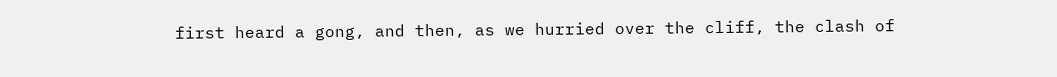first heard a gong, and then, as we hurried over the cliff, the clash of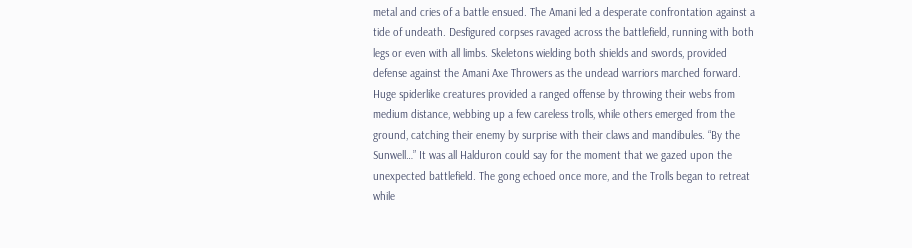metal and cries of a battle ensued. The Amani led a desperate confrontation against a tide of undeath. Desfigured corpses ravaged across the battlefield, running with both legs or even with all limbs. Skeletons wielding both shields and swords, provided defense against the Amani Axe Throwers as the undead warriors marched forward. Huge spiderlike creatures provided a ranged offense by throwing their webs from medium distance, webbing up a few careless trolls, while others emerged from the ground, catching their enemy by surprise with their claws and mandibules. “By the Sunwell…” It was all Halduron could say for the moment that we gazed upon the unexpected battlefield. The gong echoed once more, and the Trolls began to retreat while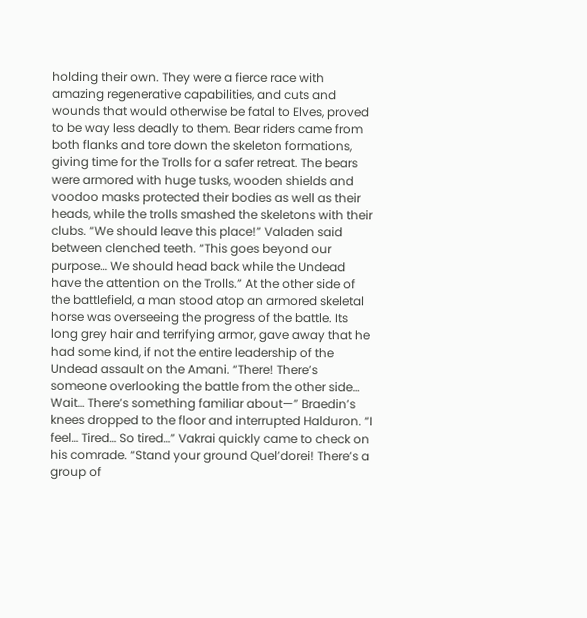holding their own. They were a fierce race with amazing regenerative capabilities, and cuts and wounds that would otherwise be fatal to Elves, proved to be way less deadly to them. Bear riders came from both flanks and tore down the skeleton formations, giving time for the Trolls for a safer retreat. The bears were armored with huge tusks, wooden shields and voodoo masks protected their bodies as well as their heads, while the trolls smashed the skeletons with their clubs. “We should leave this place!” Valaden said between clenched teeth. “This goes beyond our purpose… We should head back while the Undead have the attention on the Trolls.” At the other side of the battlefield, a man stood atop an armored skeletal horse was overseeing the progress of the battle. Its long grey hair and terrifying armor, gave away that he had some kind, if not the entire leadership of the Undead assault on the Amani. “There! There’s someone overlooking the battle from the other side… Wait… There’s something familiar about—” Braedin’s knees dropped to the floor and interrupted Halduron. “I feel… Tired… So tired…” Vakrai quickly came to check on his comrade. “Stand your ground Quel’dorei! There’s a group of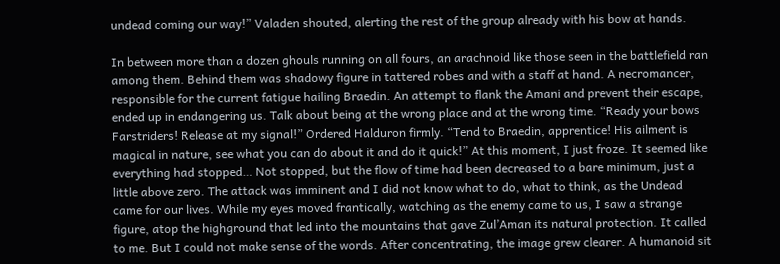undead coming our way!” Valaden shouted, alerting the rest of the group already with his bow at hands.

In between more than a dozen ghouls running on all fours, an arachnoid like those seen in the battlefield ran among them. Behind them was shadowy figure in tattered robes and with a staff at hand. A necromancer, responsible for the current fatigue hailing Braedin. An attempt to flank the Amani and prevent their escape, ended up in endangering us. Talk about being at the wrong place and at the wrong time. “Ready your bows Farstriders! Release at my signal!” Ordered Halduron firmly. “Tend to Braedin, apprentice! His ailment is magical in nature, see what you can do about it and do it quick!” At this moment, I just froze. It seemed like everything had stopped… Not stopped, but the flow of time had been decreased to a bare minimum, just a little above zero. The attack was imminent and I did not know what to do, what to think, as the Undead came for our lives. While my eyes moved frantically, watching as the enemy came to us, I saw a strange figure, atop the highground that led into the mountains that gave Zul’Aman its natural protection. It called to me. But I could not make sense of the words. After concentrating, the image grew clearer. A humanoid sit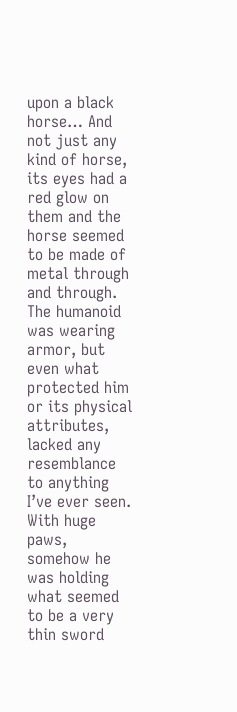upon a black horse… And not just any kind of horse, its eyes had a red glow on them and the horse seemed to be made of metal through and through. The humanoid was wearing armor, but even what protected him or its physical attributes, lacked any resemblance to anything I’ve ever seen. With huge paws, somehow he was holding what seemed to be a very thin sword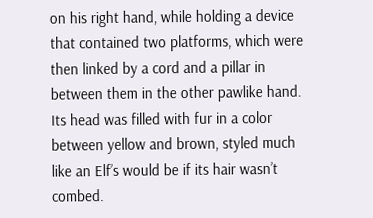on his right hand, while holding a device that contained two platforms, which were then linked by a cord and a pillar in between them in the other pawlike hand. Its head was filled with fur in a color between yellow and brown, styled much like an Elf’s would be if its hair wasn’t combed.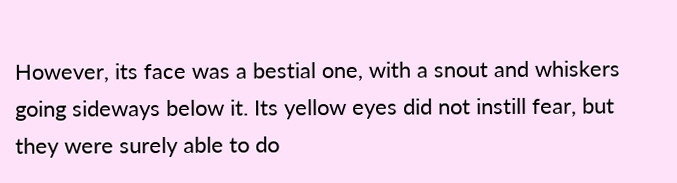However, its face was a bestial one, with a snout and whiskers going sideways below it. Its yellow eyes did not instill fear, but they were surely able to do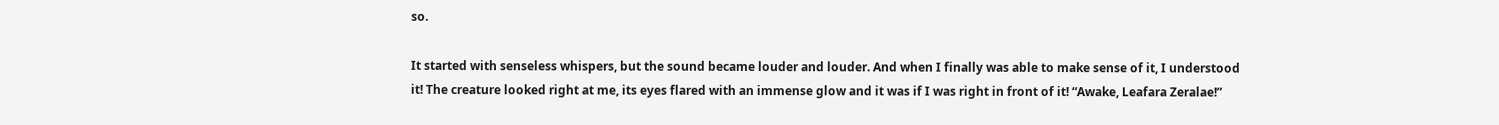so.

It started with senseless whispers, but the sound became louder and louder. And when I finally was able to make sense of it, I understood it! The creature looked right at me, its eyes flared with an immense glow and it was if I was right in front of it! “Awake, Leafara Zeralae!”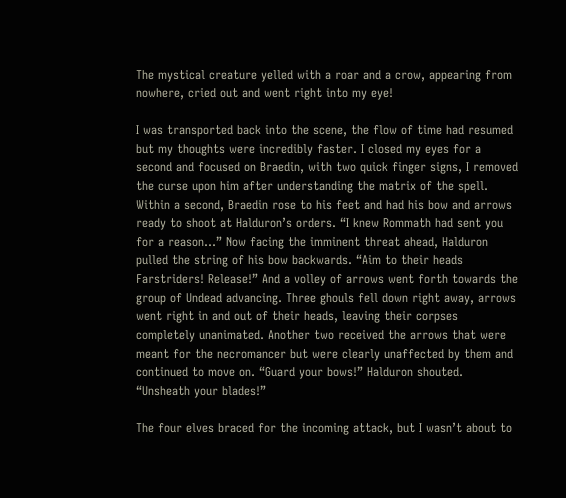The mystical creature yelled with a roar and a crow, appearing from nowhere, cried out and went right into my eye!

I was transported back into the scene, the flow of time had resumed but my thoughts were incredibly faster. I closed my eyes for a second and focused on Braedin, with two quick finger signs, I removed the curse upon him after understanding the matrix of the spell. Within a second, Braedin rose to his feet and had his bow and arrows ready to shoot at Halduron’s orders. “I knew Rommath had sent you for a reason…” Now facing the imminent threat ahead, Halduron pulled the string of his bow backwards. “Aim to their heads Farstriders! Release!” And a volley of arrows went forth towards the group of Undead advancing. Three ghouls fell down right away, arrows went right in and out of their heads, leaving their corpses completely unanimated. Another two received the arrows that were meant for the necromancer but were clearly unaffected by them and continued to move on. “Guard your bows!” Halduron shouted. “Unsheath your blades!”

The four elves braced for the incoming attack, but I wasn’t about to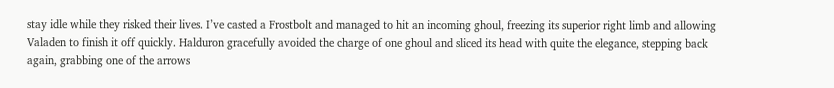stay idle while they risked their lives. I’ve casted a Frostbolt and managed to hit an incoming ghoul, freezing its superior right limb and allowing Valaden to finish it off quickly. Halduron gracefully avoided the charge of one ghoul and sliced its head with quite the elegance, stepping back again, grabbing one of the arrows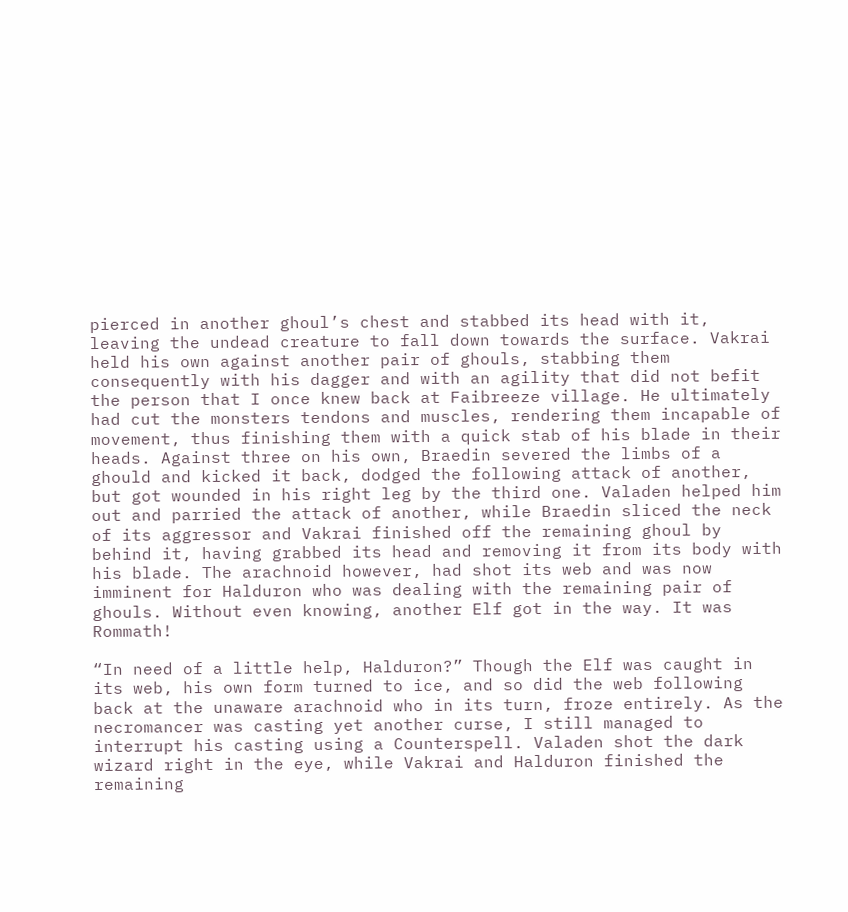pierced in another ghoul’s chest and stabbed its head with it, leaving the undead creature to fall down towards the surface. Vakrai held his own against another pair of ghouls, stabbing them consequently with his dagger and with an agility that did not befit the person that I once knew back at Faibreeze village. He ultimately had cut the monsters tendons and muscles, rendering them incapable of movement, thus finishing them with a quick stab of his blade in their heads. Against three on his own, Braedin severed the limbs of a ghould and kicked it back, dodged the following attack of another, but got wounded in his right leg by the third one. Valaden helped him out and parried the attack of another, while Braedin sliced the neck of its aggressor and Vakrai finished off the remaining ghoul by behind it, having grabbed its head and removing it from its body with his blade. The arachnoid however, had shot its web and was now imminent for Halduron who was dealing with the remaining pair of ghouls. Without even knowing, another Elf got in the way. It was Rommath!

“In need of a little help, Halduron?” Though the Elf was caught in its web, his own form turned to ice, and so did the web following back at the unaware arachnoid who in its turn, froze entirely. As the necromancer was casting yet another curse, I still managed to interrupt his casting using a Counterspell. Valaden shot the dark wizard right in the eye, while Vakrai and Halduron finished the remaining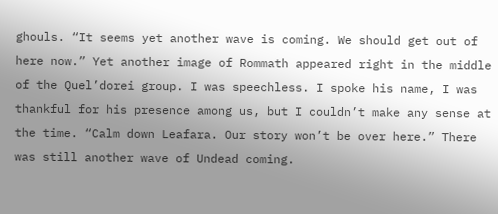ghouls. “It seems yet another wave is coming. We should get out of here now.” Yet another image of Rommath appeared right in the middle of the Quel’dorei group. I was speechless. I spoke his name, I was thankful for his presence among us, but I couldn’t make any sense at the time. “Calm down Leafara. Our story won’t be over here.” There was still another wave of Undead coming.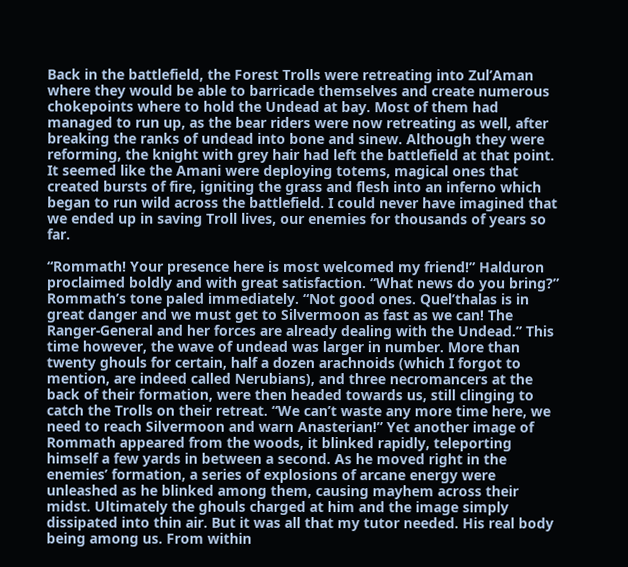Back in the battlefield, the Forest Trolls were retreating into Zul’Aman where they would be able to barricade themselves and create numerous chokepoints where to hold the Undead at bay. Most of them had managed to run up, as the bear riders were now retreating as well, after breaking the ranks of undead into bone and sinew. Although they were reforming, the knight with grey hair had left the battlefield at that point. It seemed like the Amani were deploying totems, magical ones that created bursts of fire, igniting the grass and flesh into an inferno which began to run wild across the battlefield. I could never have imagined that we ended up in saving Troll lives, our enemies for thousands of years so far.

“Rommath! Your presence here is most welcomed my friend!” Halduron proclaimed boldly and with great satisfaction. “What news do you bring?” Rommath’s tone paled immediately. “Not good ones. Quel’thalas is in great danger and we must get to Silvermoon as fast as we can! The Ranger-General and her forces are already dealing with the Undead.” This time however, the wave of undead was larger in number. More than twenty ghouls for certain, half a dozen arachnoids (which I forgot to mention, are indeed called Nerubians), and three necromancers at the back of their formation, were then headed towards us, still clinging to catch the Trolls on their retreat. “We can’t waste any more time here, we need to reach Silvermoon and warn Anasterian!” Yet another image of Rommath appeared from the woods, it blinked rapidly, teleporting himself a few yards in between a second. As he moved right in the enemies’ formation, a series of explosions of arcane energy were unleashed as he blinked among them, causing mayhem across their midst. Ultimately the ghouls charged at him and the image simply dissipated into thin air. But it was all that my tutor needed. His real body being among us. From within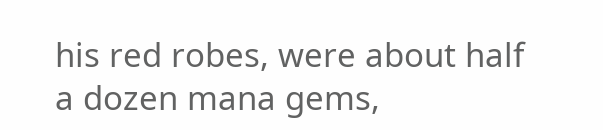his red robes, were about half a dozen mana gems,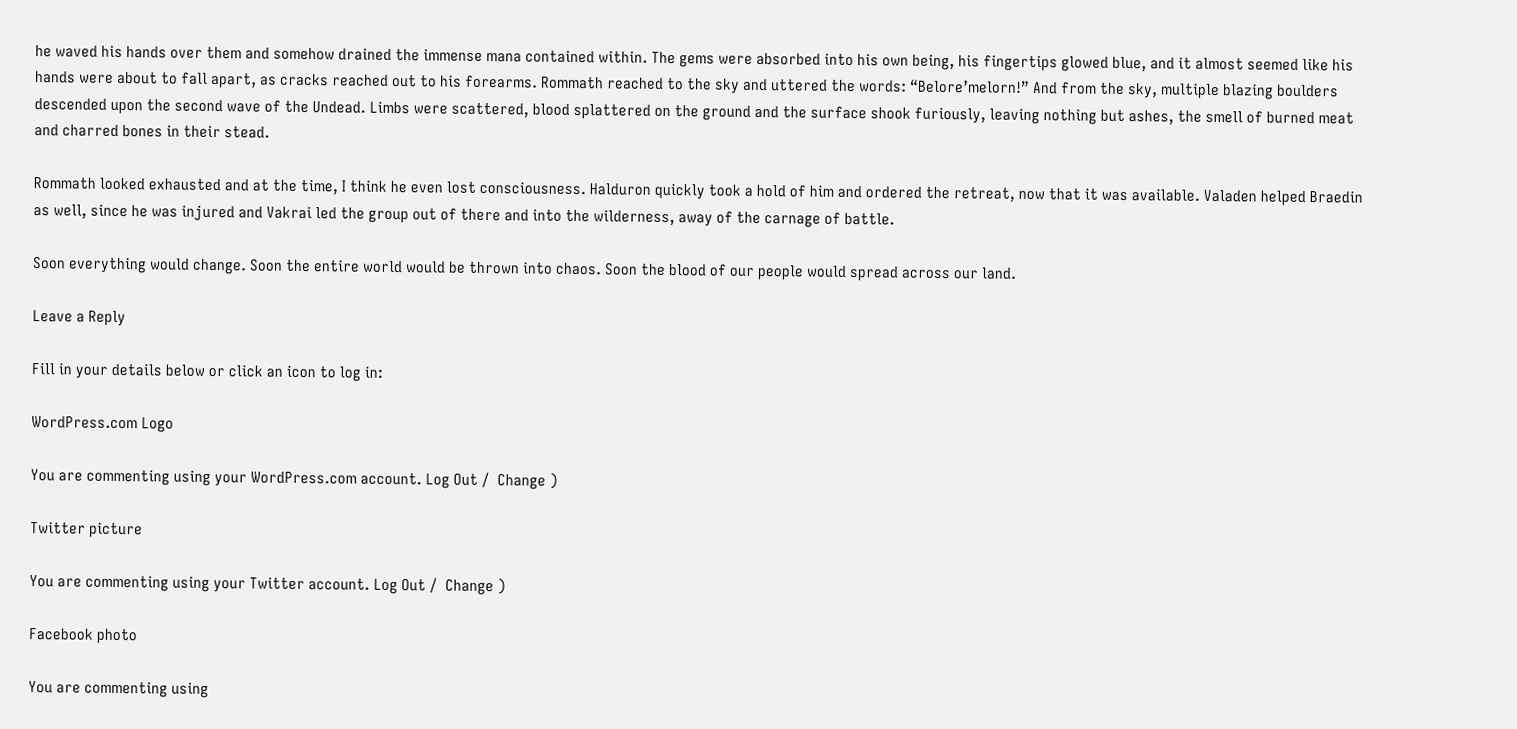he waved his hands over them and somehow drained the immense mana contained within. The gems were absorbed into his own being, his fingertips glowed blue, and it almost seemed like his hands were about to fall apart, as cracks reached out to his forearms. Rommath reached to the sky and uttered the words: “Belore’melorn!” And from the sky, multiple blazing boulders descended upon the second wave of the Undead. Limbs were scattered, blood splattered on the ground and the surface shook furiously, leaving nothing but ashes, the smell of burned meat and charred bones in their stead.

Rommath looked exhausted and at the time, I think he even lost consciousness. Halduron quickly took a hold of him and ordered the retreat, now that it was available. Valaden helped Braedin as well, since he was injured and Vakrai led the group out of there and into the wilderness, away of the carnage of battle.

Soon everything would change. Soon the entire world would be thrown into chaos. Soon the blood of our people would spread across our land.

Leave a Reply

Fill in your details below or click an icon to log in:

WordPress.com Logo

You are commenting using your WordPress.com account. Log Out /  Change )

Twitter picture

You are commenting using your Twitter account. Log Out /  Change )

Facebook photo

You are commenting using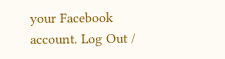your Facebook account. Log Out /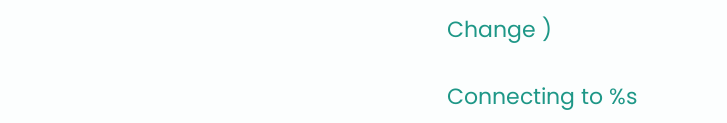Change )

Connecting to %s